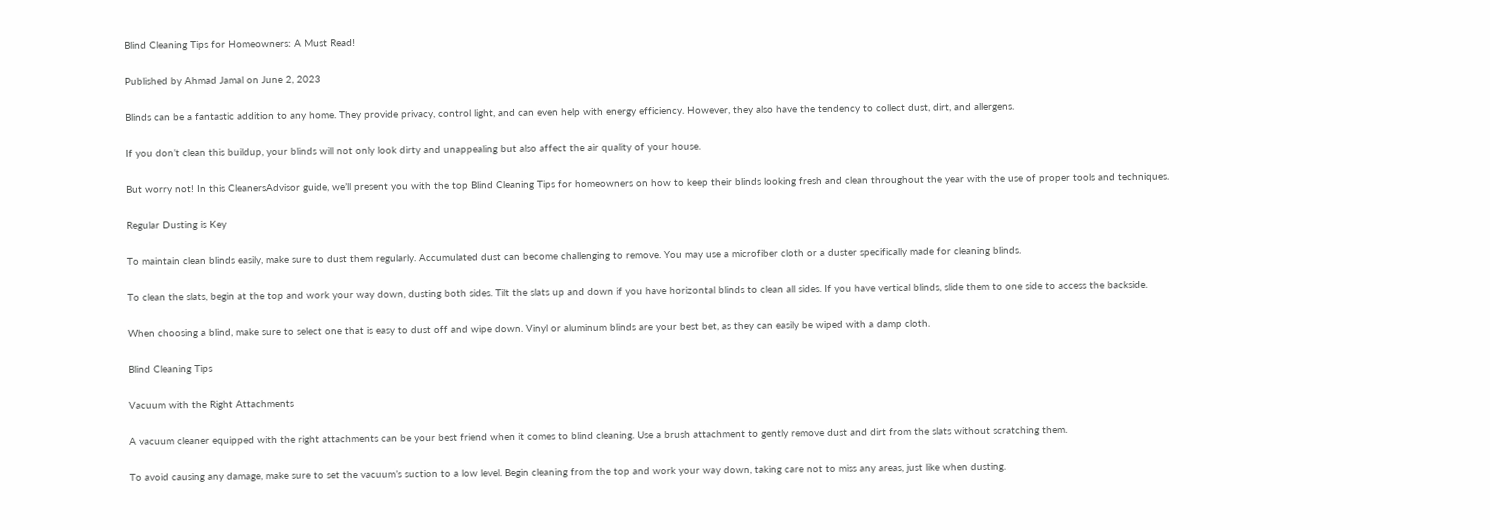Blind Cleaning Tips for Homeowners: A Must Read!

Published by Ahmad Jamal on June 2, 2023

Blinds can be a fantastic addition to any home. They provide privacy, control light, and can even help with energy efficiency. However, they also have the tendency to collect dust, dirt, and allergens.

If you don’t clean this buildup, your blinds will not only look dirty and unappealing but also affect the air quality of your house.

But worry not! In this CleanersAdvisor guide, we’ll present you with the top Blind Cleaning Tips for homeowners on how to keep their blinds looking fresh and clean throughout the year with the use of proper tools and techniques.

Regular Dusting is Key

To maintain clean blinds easily, make sure to dust them regularly. Accumulated dust can become challenging to remove. You may use a microfiber cloth or a duster specifically made for cleaning blinds.

To clean the slats, begin at the top and work your way down, dusting both sides. Tilt the slats up and down if you have horizontal blinds to clean all sides. If you have vertical blinds, slide them to one side to access the backside.

When choosing a blind, make sure to select one that is easy to dust off and wipe down. Vinyl or aluminum blinds are your best bet, as they can easily be wiped with a damp cloth.

Blind Cleaning Tips

Vacuum with the Right Attachments

A vacuum cleaner equipped with the right attachments can be your best friend when it comes to blind cleaning. Use a brush attachment to gently remove dust and dirt from the slats without scratching them.

To avoid causing any damage, make sure to set the vacuum’s suction to a low level. Begin cleaning from the top and work your way down, taking care not to miss any areas, just like when dusting.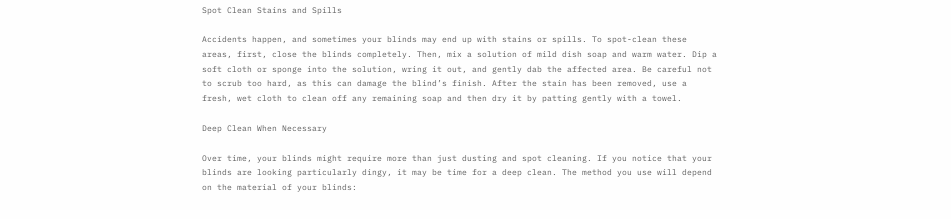Spot Clean Stains and Spills

Accidents happen, and sometimes your blinds may end up with stains or spills. To spot-clean these areas, first, close the blinds completely. Then, mix a solution of mild dish soap and warm water. Dip a soft cloth or sponge into the solution, wring it out, and gently dab the affected area. Be careful not to scrub too hard, as this can damage the blind’s finish. After the stain has been removed, use a fresh, wet cloth to clean off any remaining soap and then dry it by patting gently with a towel.

Deep Clean When Necessary

Over time, your blinds might require more than just dusting and spot cleaning. If you notice that your blinds are looking particularly dingy, it may be time for a deep clean. The method you use will depend on the material of your blinds: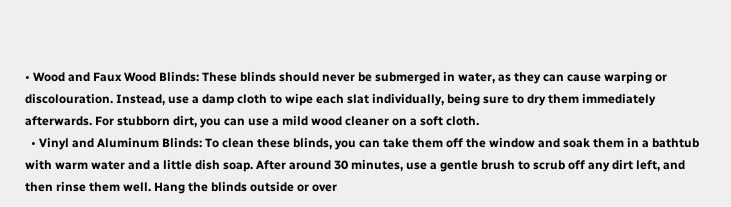• Wood and Faux Wood Blinds: These blinds should never be submerged in water, as they can cause warping or discolouration. Instead, use a damp cloth to wipe each slat individually, being sure to dry them immediately afterwards. For stubborn dirt, you can use a mild wood cleaner on a soft cloth.
  • Vinyl and Aluminum Blinds: To clean these blinds, you can take them off the window and soak them in a bathtub with warm water and a little dish soap. After around 30 minutes, use a gentle brush to scrub off any dirt left, and then rinse them well. Hang the blinds outside or over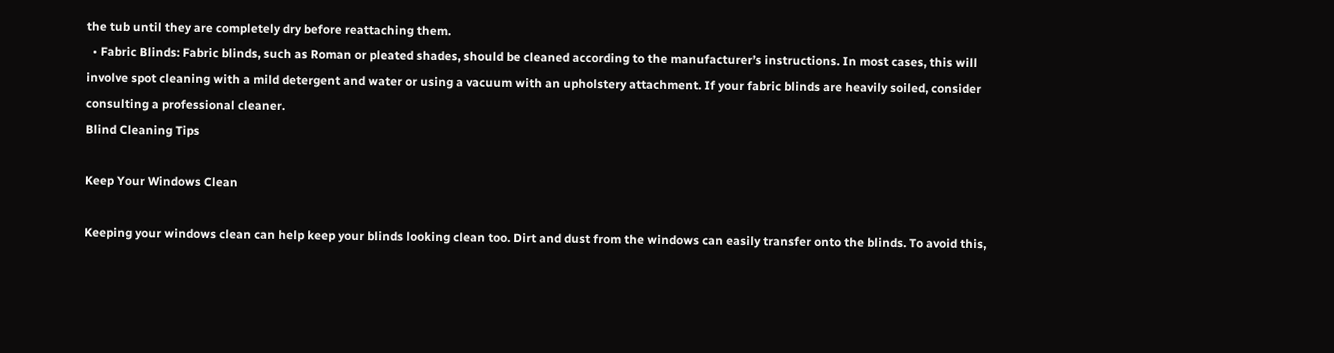the tub until they are completely dry before reattaching them.
  • Fabric Blinds: Fabric blinds, such as Roman or pleated shades, should be cleaned according to the manufacturer’s instructions. In most cases, this will involve spot cleaning with a mild detergent and water or using a vacuum with an upholstery attachment. If your fabric blinds are heavily soiled, consider consulting a professional cleaner.
Blind Cleaning Tips

Keep Your Windows Clean

Keeping your windows clean can help keep your blinds looking clean too. Dirt and dust from the windows can easily transfer onto the blinds. To avoid this,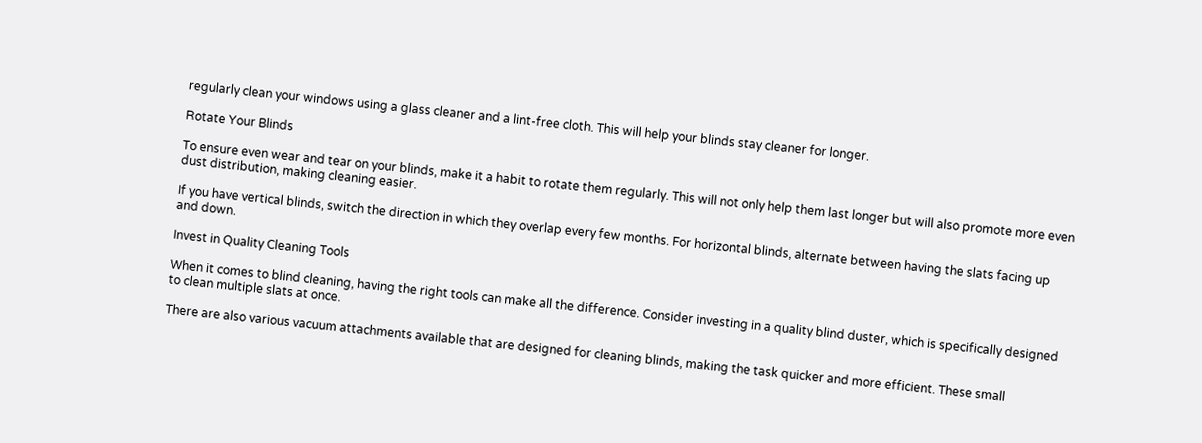regularly clean your windows using a glass cleaner and a lint-free cloth. This will help your blinds stay cleaner for longer.

Rotate Your Blinds

To ensure even wear and tear on your blinds, make it a habit to rotate them regularly. This will not only help them last longer but will also promote more even dust distribution, making cleaning easier.

If you have vertical blinds, switch the direction in which they overlap every few months. For horizontal blinds, alternate between having the slats facing up and down.

Invest in Quality Cleaning Tools

When it comes to blind cleaning, having the right tools can make all the difference. Consider investing in a quality blind duster, which is specifically designed to clean multiple slats at once.

There are also various vacuum attachments available that are designed for cleaning blinds, making the task quicker and more efficient. These small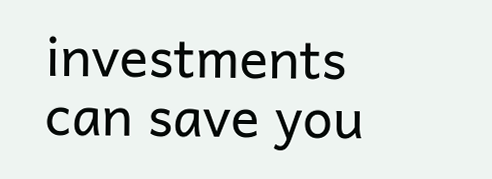investments can save you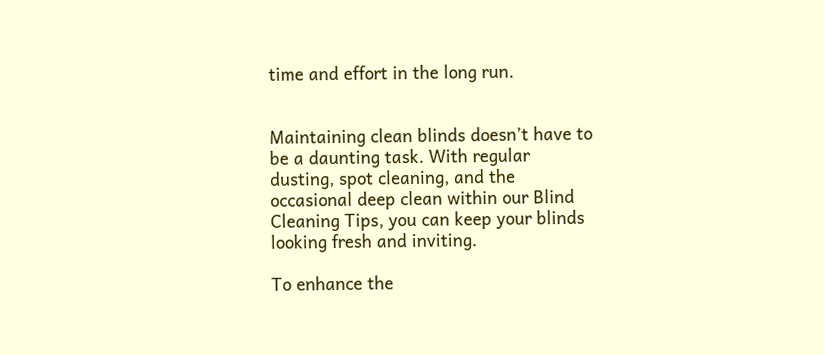time and effort in the long run.


Maintaining clean blinds doesn’t have to be a daunting task. With regular dusting, spot cleaning, and the occasional deep clean within our Blind Cleaning Tips, you can keep your blinds looking fresh and inviting.

To enhance the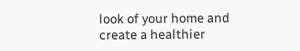look of your home and create a healthier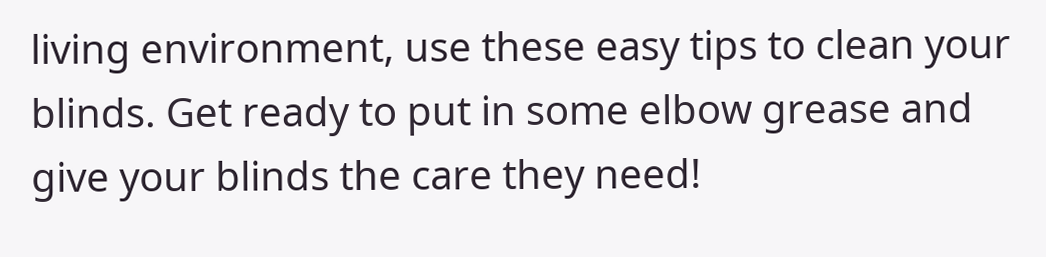living environment, use these easy tips to clean your blinds. Get ready to put in some elbow grease and give your blinds the care they need!